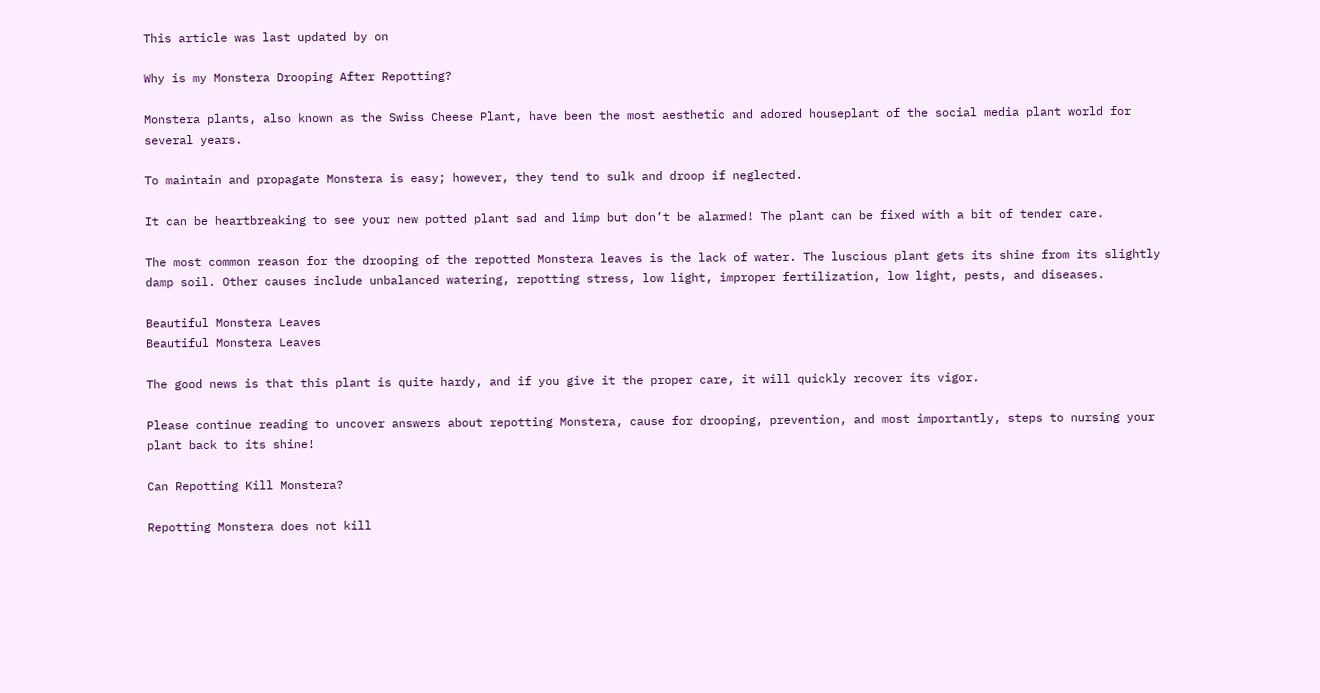This article was last updated by on

Why is my Monstera Drooping After Repotting?

Monstera plants, also known as the Swiss Cheese Plant, have been the most aesthetic and adored houseplant of the social media plant world for several years.

To maintain and propagate Monstera is easy; however, they tend to sulk and droop if neglected.

It can be heartbreaking to see your new potted plant sad and limp but don’t be alarmed! The plant can be fixed with a bit of tender care.

The most common reason for the drooping of the repotted Monstera leaves is the lack of water. The luscious plant gets its shine from its slightly damp soil. Other causes include unbalanced watering, repotting stress, low light, improper fertilization, low light, pests, and diseases.

Beautiful Monstera Leaves
Beautiful Monstera Leaves

The good news is that this plant is quite hardy, and if you give it the proper care, it will quickly recover its vigor.

Please continue reading to uncover answers about repotting Monstera, cause for drooping, prevention, and most importantly, steps to nursing your plant back to its shine!

Can Repotting Kill Monstera?

Repotting Monstera does not kill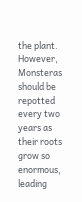the plant. However, Monsteras should be repotted every two years as their roots grow so enormous, leading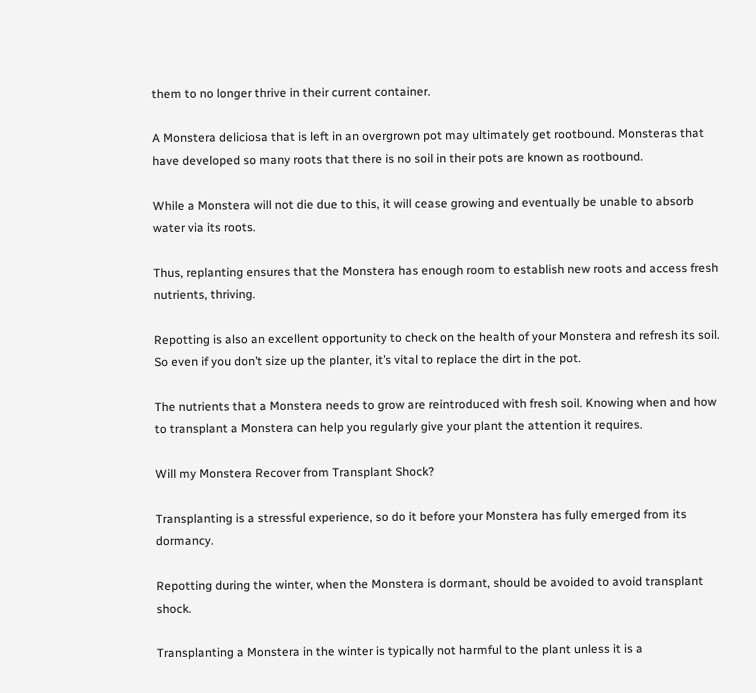them to no longer thrive in their current container.

A Monstera deliciosa that is left in an overgrown pot may ultimately get rootbound. Monsteras that have developed so many roots that there is no soil in their pots are known as rootbound.

While a Monstera will not die due to this, it will cease growing and eventually be unable to absorb water via its roots.

Thus, replanting ensures that the Monstera has enough room to establish new roots and access fresh nutrients, thriving.

Repotting is also an excellent opportunity to check on the health of your Monstera and refresh its soil. So even if you don’t size up the planter, it’s vital to replace the dirt in the pot.

The nutrients that a Monstera needs to grow are reintroduced with fresh soil. Knowing when and how to transplant a Monstera can help you regularly give your plant the attention it requires.

Will my Monstera Recover from Transplant Shock?

Transplanting is a stressful experience, so do it before your Monstera has fully emerged from its dormancy.

Repotting during the winter, when the Monstera is dormant, should be avoided to avoid transplant shock.

Transplanting a Monstera in the winter is typically not harmful to the plant unless it is a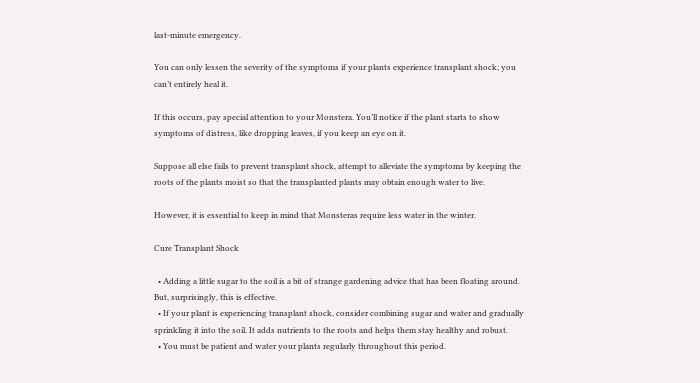last-minute emergency.

You can only lessen the severity of the symptoms if your plants experience transplant shock; you can’t entirely heal it.

If this occurs, pay special attention to your Monstera. You’ll notice if the plant starts to show symptoms of distress, like dropping leaves, if you keep an eye on it.

Suppose all else fails to prevent transplant shock, attempt to alleviate the symptoms by keeping the roots of the plants moist so that the transplanted plants may obtain enough water to live.

However, it is essential to keep in mind that Monsteras require less water in the winter.

Cure Transplant Shock

  • Adding a little sugar to the soil is a bit of strange gardening advice that has been floating around. But, surprisingly, this is effective.
  • If your plant is experiencing transplant shock, consider combining sugar and water and gradually sprinkling it into the soil. It adds nutrients to the roots and helps them stay healthy and robust.
  • You must be patient and water your plants regularly throughout this period.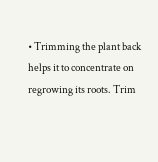• Trimming the plant back helps it to concentrate on regrowing its roots. Trim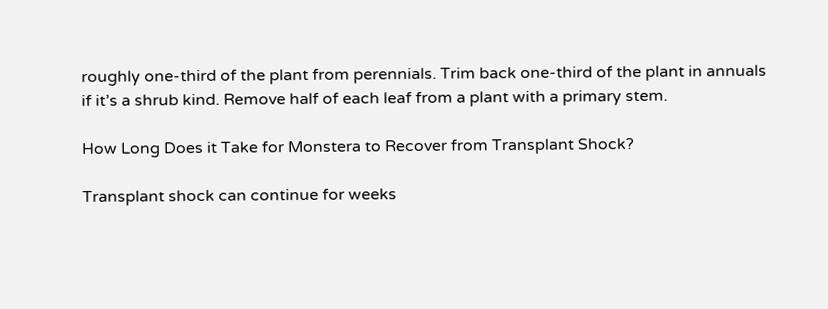roughly one-third of the plant from perennials. Trim back one-third of the plant in annuals if it’s a shrub kind. Remove half of each leaf from a plant with a primary stem.

How Long Does it Take for Monstera to Recover from Transplant Shock?

Transplant shock can continue for weeks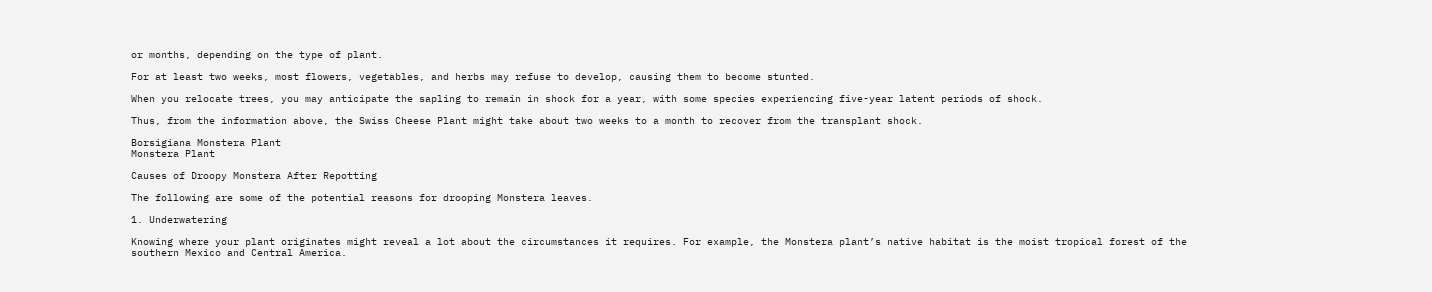or months, depending on the type of plant.

For at least two weeks, most flowers, vegetables, and herbs may refuse to develop, causing them to become stunted.

When you relocate trees, you may anticipate the sapling to remain in shock for a year, with some species experiencing five-year latent periods of shock.

Thus, from the information above, the Swiss Cheese Plant might take about two weeks to a month to recover from the transplant shock.

Borsigiana Monstera Plant
Monstera Plant

Causes of Droopy Monstera After Repotting

The following are some of the potential reasons for drooping Monstera leaves.

1. Underwatering

Knowing where your plant originates might reveal a lot about the circumstances it requires. For example, the Monstera plant’s native habitat is the moist tropical forest of the southern Mexico and Central America.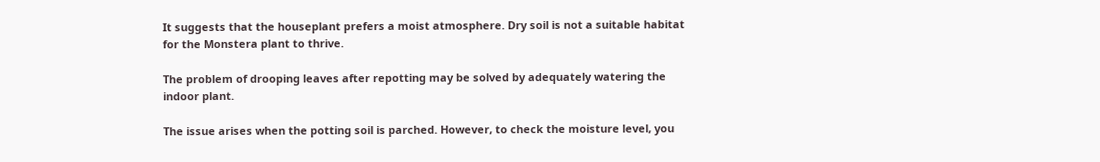It suggests that the houseplant prefers a moist atmosphere. Dry soil is not a suitable habitat for the Monstera plant to thrive.

The problem of drooping leaves after repotting may be solved by adequately watering the indoor plant.

The issue arises when the potting soil is parched. However, to check the moisture level, you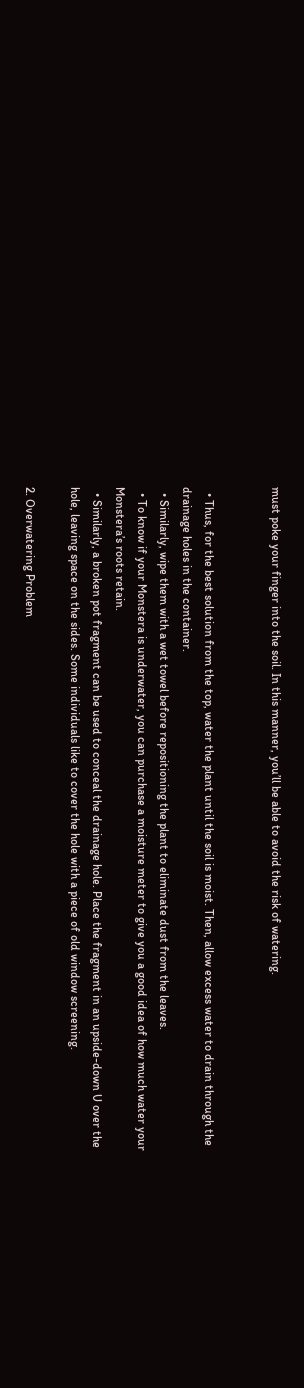must poke your finger into the soil. In this manner, you’ll be able to avoid the risk of watering.


  • Thus, for the best solution from the top, water the plant until the soil is moist. Then, allow excess water to drain through the drainage holes in the container.
  • Similarly, wipe them with a wet towel before repositioning the plant to eliminate dust from the leaves.
  • To know if your Monstera is underwater, you can purchase a moisture meter to give you a good idea of how much water your Monstera’s roots retain.
  • Similarly, a broken pot fragment can be used to conceal the drainage hole. Place the fragment in an upside-down U over the hole, leaving space on the sides. Some individuals like to cover the hole with a piece of old window screening.

2. Overwatering Problem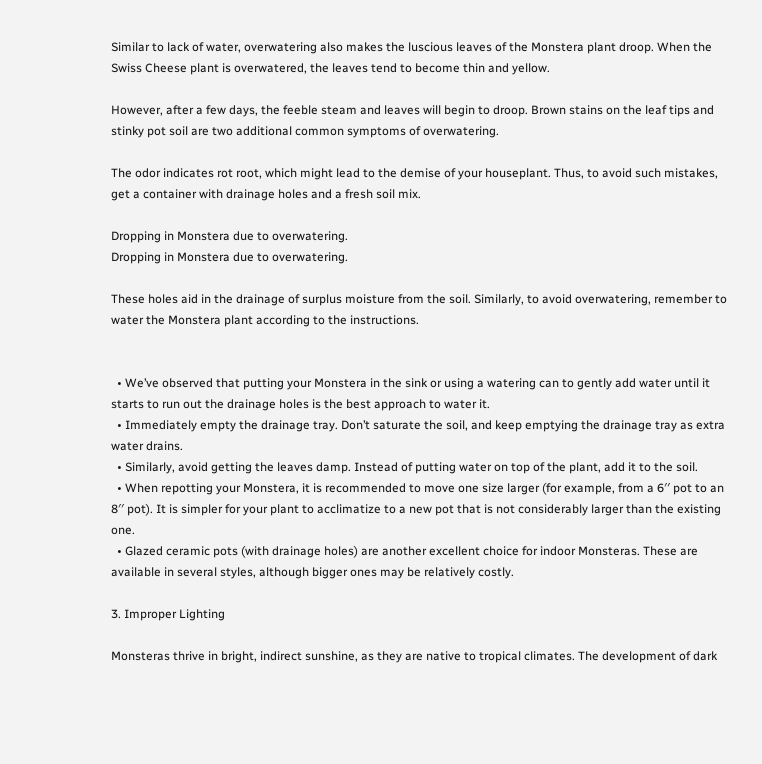Similar to lack of water, overwatering also makes the luscious leaves of the Monstera plant droop. When the Swiss Cheese plant is overwatered, the leaves tend to become thin and yellow.

However, after a few days, the feeble steam and leaves will begin to droop. Brown stains on the leaf tips and stinky pot soil are two additional common symptoms of overwatering.

The odor indicates rot root, which might lead to the demise of your houseplant. Thus, to avoid such mistakes, get a container with drainage holes and a fresh soil mix.

Dropping in Monstera due to overwatering.
Dropping in Monstera due to overwatering.

These holes aid in the drainage of surplus moisture from the soil. Similarly, to avoid overwatering, remember to water the Monstera plant according to the instructions.


  • We’ve observed that putting your Monstera in the sink or using a watering can to gently add water until it starts to run out the drainage holes is the best approach to water it.
  • Immediately empty the drainage tray. Don’t saturate the soil, and keep emptying the drainage tray as extra water drains.
  • Similarly, avoid getting the leaves damp. Instead of putting water on top of the plant, add it to the soil.
  • When repotting your Monstera, it is recommended to move one size larger (for example, from a 6′′ pot to an 8′′ pot). It is simpler for your plant to acclimatize to a new pot that is not considerably larger than the existing one.
  • Glazed ceramic pots (with drainage holes) are another excellent choice for indoor Monsteras. These are available in several styles, although bigger ones may be relatively costly.

3. Improper Lighting

Monsteras thrive in bright, indirect sunshine, as they are native to tropical climates. The development of dark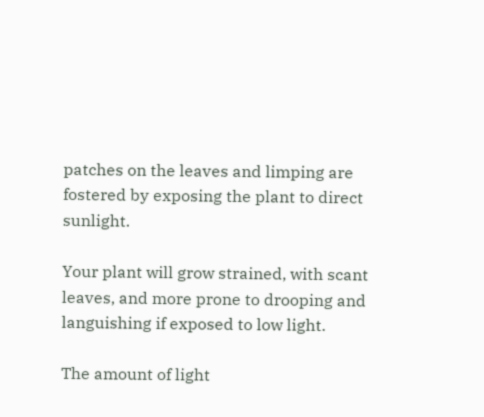patches on the leaves and limping are fostered by exposing the plant to direct sunlight.

Your plant will grow strained, with scant leaves, and more prone to drooping and languishing if exposed to low light.

The amount of light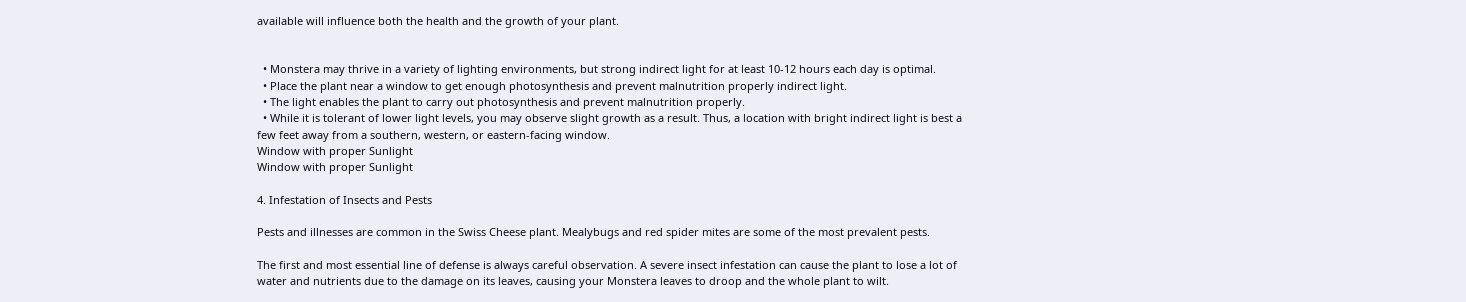available will influence both the health and the growth of your plant.


  • Monstera may thrive in a variety of lighting environments, but strong indirect light for at least 10-12 hours each day is optimal.
  • Place the plant near a window to get enough photosynthesis and prevent malnutrition properly indirect light.
  • The light enables the plant to carry out photosynthesis and prevent malnutrition properly.
  • While it is tolerant of lower light levels, you may observe slight growth as a result. Thus, a location with bright indirect light is best a few feet away from a southern, western, or eastern-facing window.
Window with proper Sunlight
Window with proper Sunlight

4. Infestation of Insects and Pests

Pests and illnesses are common in the Swiss Cheese plant. Mealybugs and red spider mites are some of the most prevalent pests.

The first and most essential line of defense is always careful observation. A severe insect infestation can cause the plant to lose a lot of water and nutrients due to the damage on its leaves, causing your Monstera leaves to droop and the whole plant to wilt.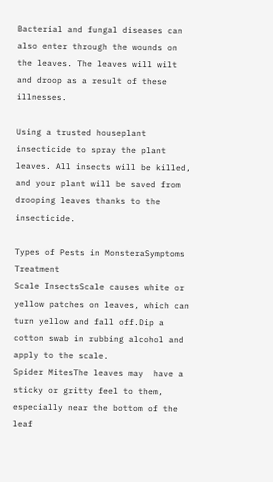Bacterial and fungal diseases can also enter through the wounds on the leaves. The leaves will wilt and droop as a result of these illnesses.

Using a trusted houseplant insecticide to spray the plant leaves. All insects will be killed, and your plant will be saved from drooping leaves thanks to the insecticide.

Types of Pests in MonsteraSymptoms Treatment
Scale InsectsScale causes white or yellow patches on leaves, which can turn yellow and fall off.Dip a cotton swab in rubbing alcohol and apply to the scale.
Spider MitesThe leaves may  have a sticky or gritty feel to them, especially near the bottom of the leaf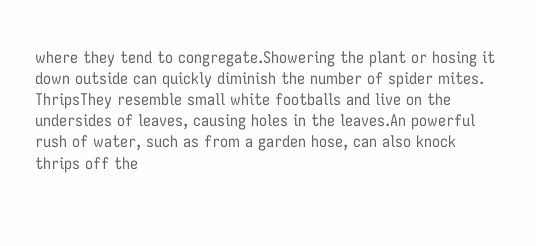where they tend to congregate.Showering the plant or hosing it down outside can quickly diminish the number of spider mites.
ThripsThey resemble small white footballs and live on the undersides of leaves, causing holes in the leaves.An powerful rush of water, such as from a garden hose, can also knock thrips off the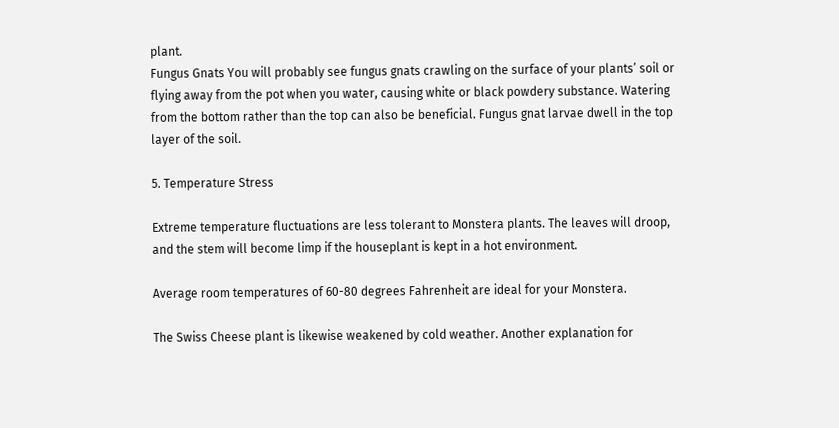plant.
Fungus Gnats You will probably see fungus gnats crawling on the surface of your plants’ soil or flying away from the pot when you water, causing white or black powdery substance. Watering from the bottom rather than the top can also be beneficial. Fungus gnat larvae dwell in the top layer of the soil.

5. Temperature Stress

Extreme temperature fluctuations are less tolerant to Monstera plants. The leaves will droop, and the stem will become limp if the houseplant is kept in a hot environment.

Average room temperatures of 60-80 degrees Fahrenheit are ideal for your Monstera.

The Swiss Cheese plant is likewise weakened by cold weather. Another explanation for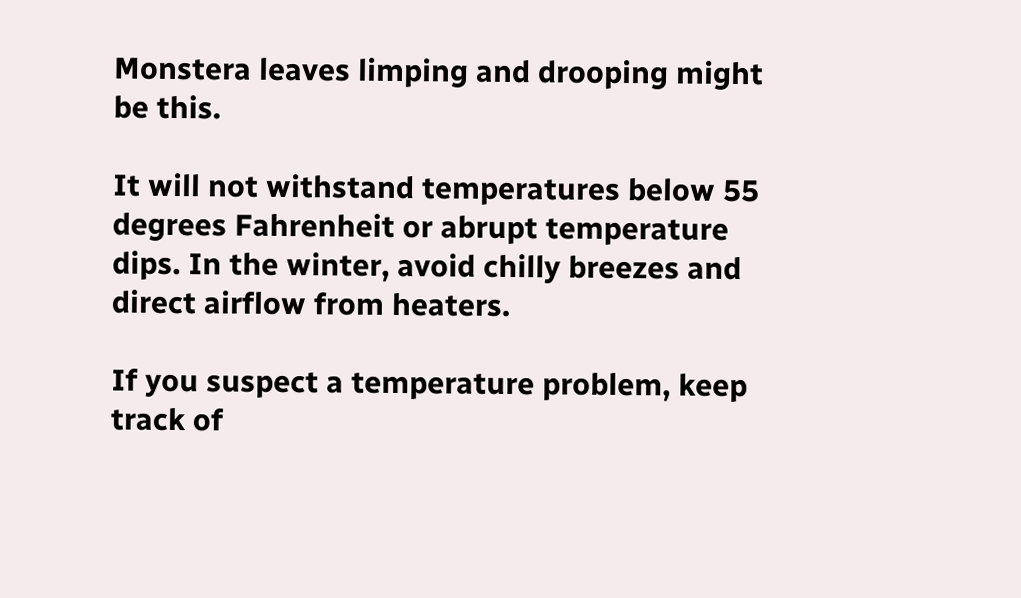Monstera leaves limping and drooping might be this.

It will not withstand temperatures below 55 degrees Fahrenheit or abrupt temperature dips. In the winter, avoid chilly breezes and direct airflow from heaters.

If you suspect a temperature problem, keep track of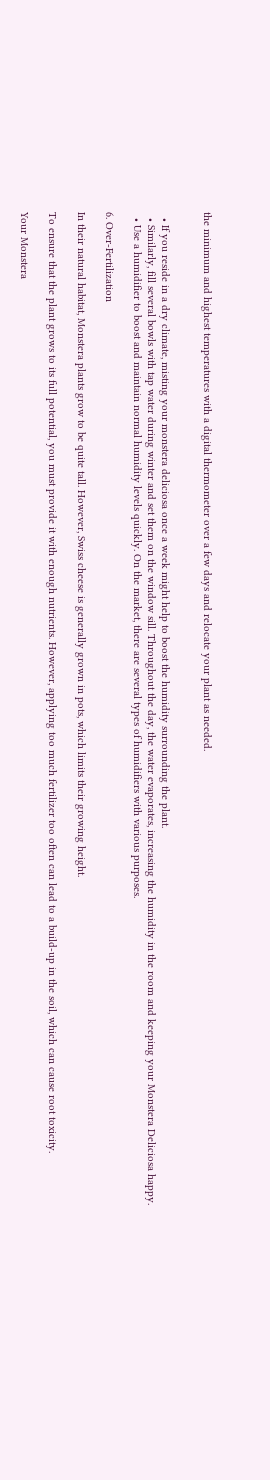the minimum and highest temperatures with a digital thermometer over a few days and relocate your plant as needed.


  • If you reside in a dry climate, misting your monstera deliciosa once a week might help to boost the humidity surrounding the plant.
  • Similarly, fill several bowls with tap water during winter and set them on the window sill. Throughout the day, the water evaporates, increasing the humidity in the room and keeping your Monstera Deliciosa happy.
  • Use a humidifier to boost and maintain normal humidity levels quickly. On the market, there are several types of humidifiers with various purposes.

6. Over-Fertilization

In their natural habitat, Monstera plants grow to be quite tall. However, Swiss cheese is generally grown in pots, which limits their growing height.

To ensure that the plant grows to its full potential, you must provide it with enough nutrients. However, applying too much fertilizer too often can lead to a build-up in the soil, which can cause root toxicity.

Your Monstera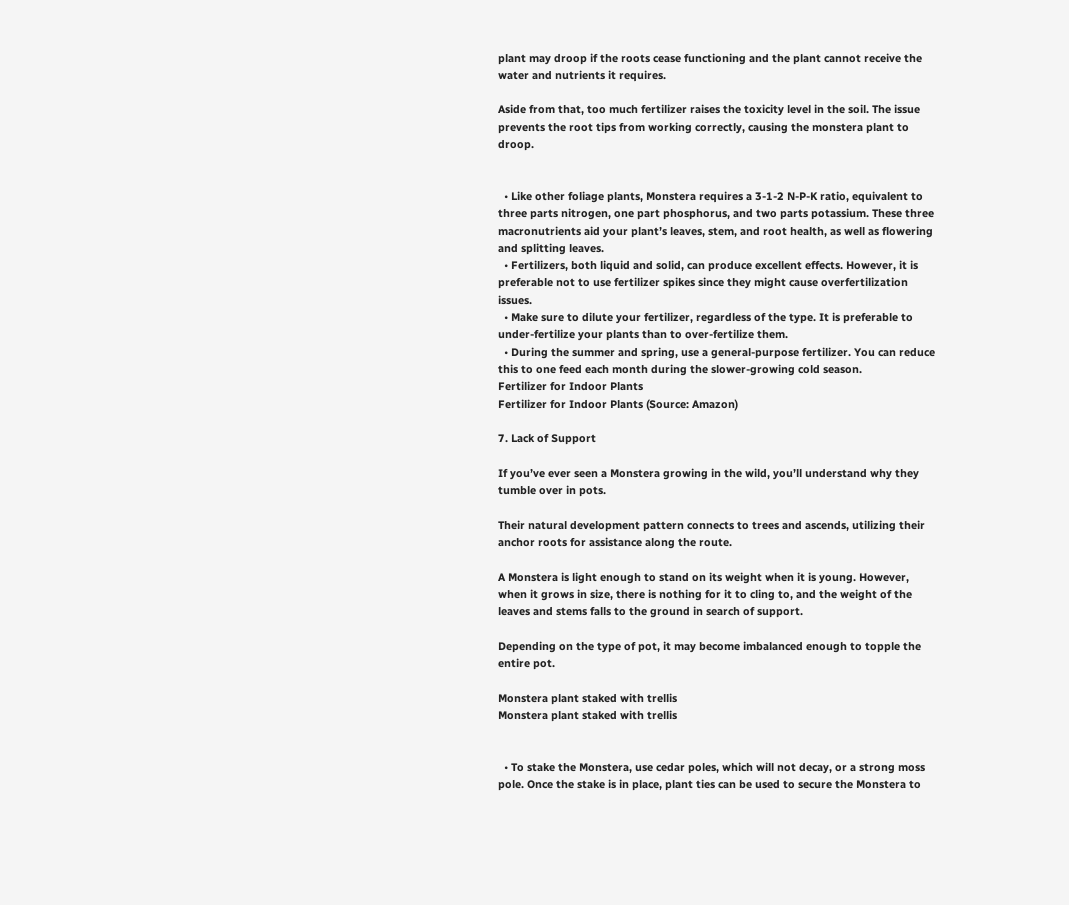plant may droop if the roots cease functioning and the plant cannot receive the water and nutrients it requires.

Aside from that, too much fertilizer raises the toxicity level in the soil. The issue prevents the root tips from working correctly, causing the monstera plant to droop.


  • Like other foliage plants, Monstera requires a 3-1-2 N-P-K ratio, equivalent to three parts nitrogen, one part phosphorus, and two parts potassium. These three macronutrients aid your plant’s leaves, stem, and root health, as well as flowering and splitting leaves.
  • Fertilizers, both liquid and solid, can produce excellent effects. However, it is preferable not to use fertilizer spikes since they might cause overfertilization issues.
  • Make sure to dilute your fertilizer, regardless of the type. It is preferable to under-fertilize your plants than to over-fertilize them.
  • During the summer and spring, use a general-purpose fertilizer. You can reduce this to one feed each month during the slower-growing cold season.
Fertilizer for Indoor Plants
Fertilizer for Indoor Plants (Source: Amazon)

7. Lack of Support

If you’ve ever seen a Monstera growing in the wild, you’ll understand why they tumble over in pots.

Their natural development pattern connects to trees and ascends, utilizing their anchor roots for assistance along the route.

A Monstera is light enough to stand on its weight when it is young. However, when it grows in size, there is nothing for it to cling to, and the weight of the leaves and stems falls to the ground in search of support.

Depending on the type of pot, it may become imbalanced enough to topple the entire pot.

Monstera plant staked with trellis
Monstera plant staked with trellis


  • To stake the Monstera, use cedar poles, which will not decay, or a strong moss pole. Once the stake is in place, plant ties can be used to secure the Monstera to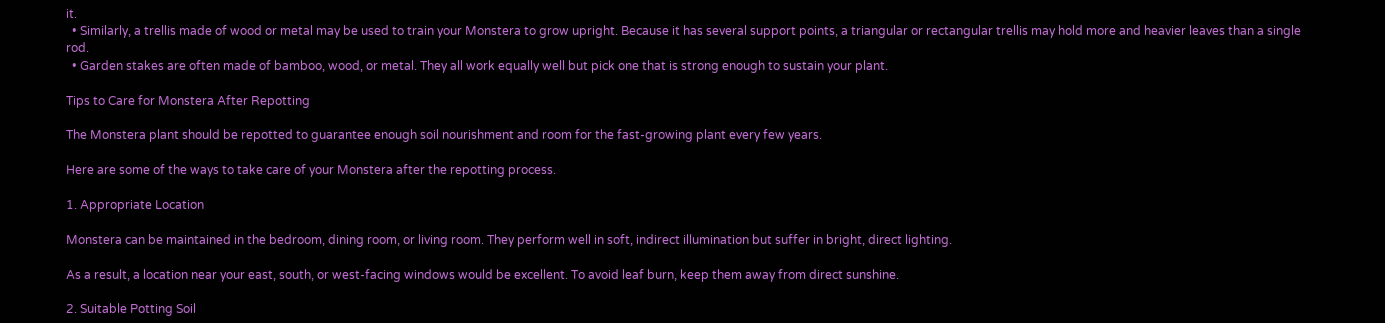it.
  • Similarly, a trellis made of wood or metal may be used to train your Monstera to grow upright. Because it has several support points, a triangular or rectangular trellis may hold more and heavier leaves than a single rod.
  • Garden stakes are often made of bamboo, wood, or metal. They all work equally well but pick one that is strong enough to sustain your plant.

Tips to Care for Monstera After Repotting

The Monstera plant should be repotted to guarantee enough soil nourishment and room for the fast-growing plant every few years.

Here are some of the ways to take care of your Monstera after the repotting process.

1. Appropriate Location

Monstera can be maintained in the bedroom, dining room, or living room. They perform well in soft, indirect illumination but suffer in bright, direct lighting.

As a result, a location near your east, south, or west-facing windows would be excellent. To avoid leaf burn, keep them away from direct sunshine.

2. Suitable Potting Soil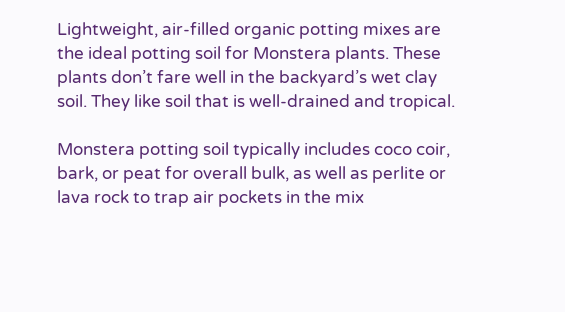Lightweight, air-filled organic potting mixes are the ideal potting soil for Monstera plants. These plants don’t fare well in the backyard’s wet clay soil. They like soil that is well-drained and tropical.

Monstera potting soil typically includes coco coir, bark, or peat for overall bulk, as well as perlite or lava rock to trap air pockets in the mix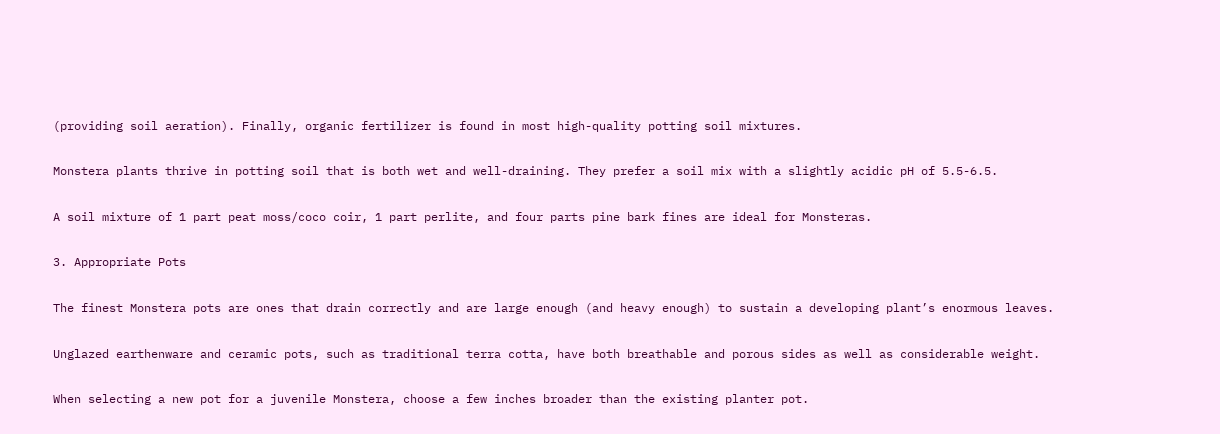(providing soil aeration). Finally, organic fertilizer is found in most high-quality potting soil mixtures.

Monstera plants thrive in potting soil that is both wet and well-draining. They prefer a soil mix with a slightly acidic pH of 5.5-6.5.

A soil mixture of 1 part peat moss/coco coir, 1 part perlite, and four parts pine bark fines are ideal for Monsteras.

3. Appropriate Pots

The finest Monstera pots are ones that drain correctly and are large enough (and heavy enough) to sustain a developing plant’s enormous leaves.

Unglazed earthenware and ceramic pots, such as traditional terra cotta, have both breathable and porous sides as well as considerable weight.

When selecting a new pot for a juvenile Monstera, choose a few inches broader than the existing planter pot.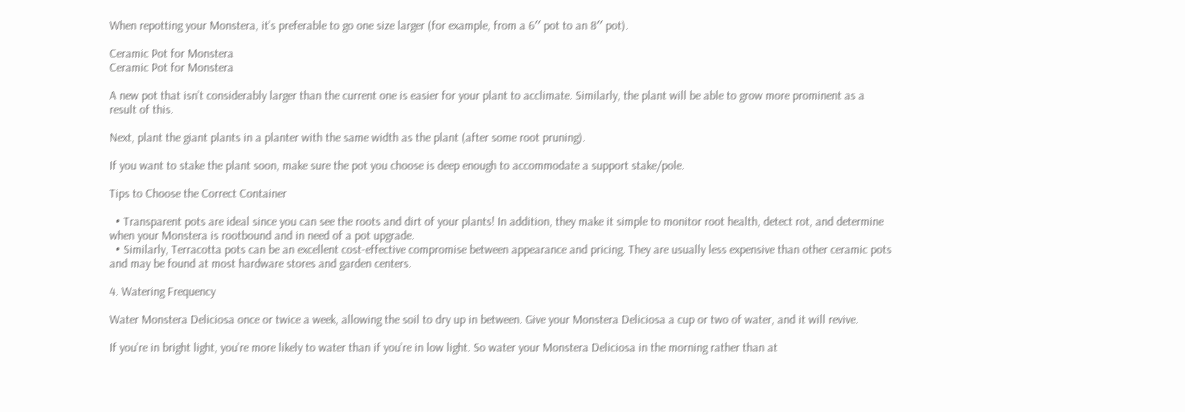When repotting your Monstera, it’s preferable to go one size larger (for example, from a 6′′ pot to an 8′′ pot).

Ceramic Pot for Monstera
Ceramic Pot for Monstera

A new pot that isn’t considerably larger than the current one is easier for your plant to acclimate. Similarly, the plant will be able to grow more prominent as a result of this.

Next, plant the giant plants in a planter with the same width as the plant (after some root pruning).

If you want to stake the plant soon, make sure the pot you choose is deep enough to accommodate a support stake/pole.

Tips to Choose the Correct Container

  • Transparent pots are ideal since you can see the roots and dirt of your plants! In addition, they make it simple to monitor root health, detect rot, and determine when your Monstera is rootbound and in need of a pot upgrade.
  • Similarly, Terracotta pots can be an excellent cost-effective compromise between appearance and pricing. They are usually less expensive than other ceramic pots and may be found at most hardware stores and garden centers.

4. Watering Frequency

Water Monstera Deliciosa once or twice a week, allowing the soil to dry up in between. Give your Monstera Deliciosa a cup or two of water, and it will revive.

If you’re in bright light, you’re more likely to water than if you’re in low light. So water your Monstera Deliciosa in the morning rather than at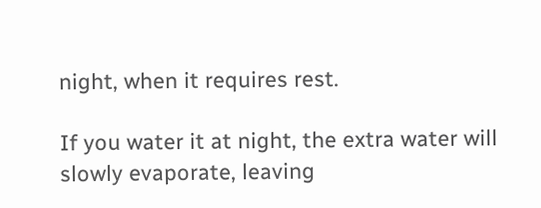night, when it requires rest.

If you water it at night, the extra water will slowly evaporate, leaving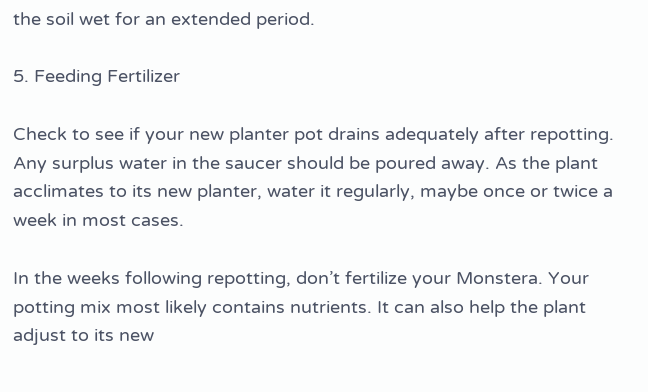the soil wet for an extended period.

5. Feeding Fertilizer

Check to see if your new planter pot drains adequately after repotting. Any surplus water in the saucer should be poured away. As the plant acclimates to its new planter, water it regularly, maybe once or twice a week in most cases.

In the weeks following repotting, don’t fertilize your Monstera. Your potting mix most likely contains nutrients. It can also help the plant adjust to its new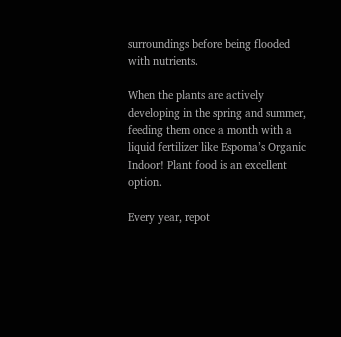surroundings before being flooded with nutrients.

When the plants are actively developing in the spring and summer, feeding them once a month with a liquid fertilizer like Espoma’s Organic Indoor! Plant food is an excellent option.

Every year, repot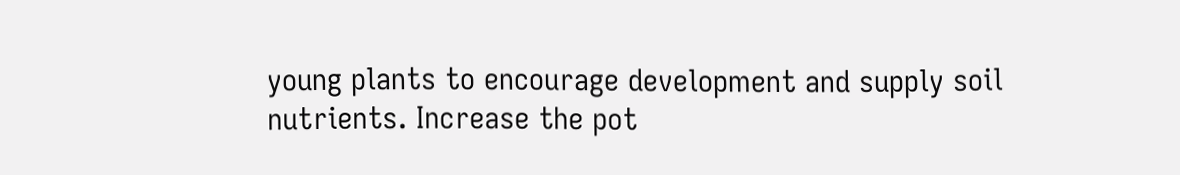young plants to encourage development and supply soil nutrients. Increase the pot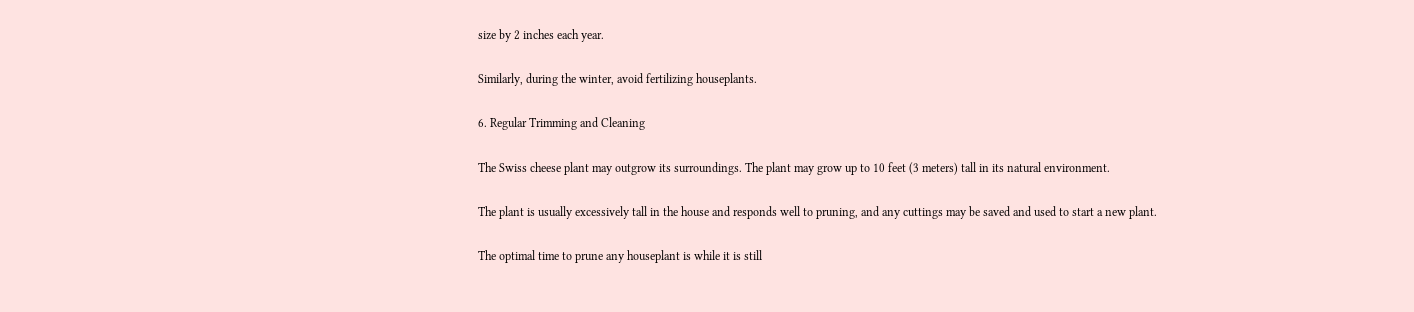size by 2 inches each year.

Similarly, during the winter, avoid fertilizing houseplants.

6. Regular Trimming and Cleaning

The Swiss cheese plant may outgrow its surroundings. The plant may grow up to 10 feet (3 meters) tall in its natural environment.

The plant is usually excessively tall in the house and responds well to pruning, and any cuttings may be saved and used to start a new plant.

The optimal time to prune any houseplant is while it is still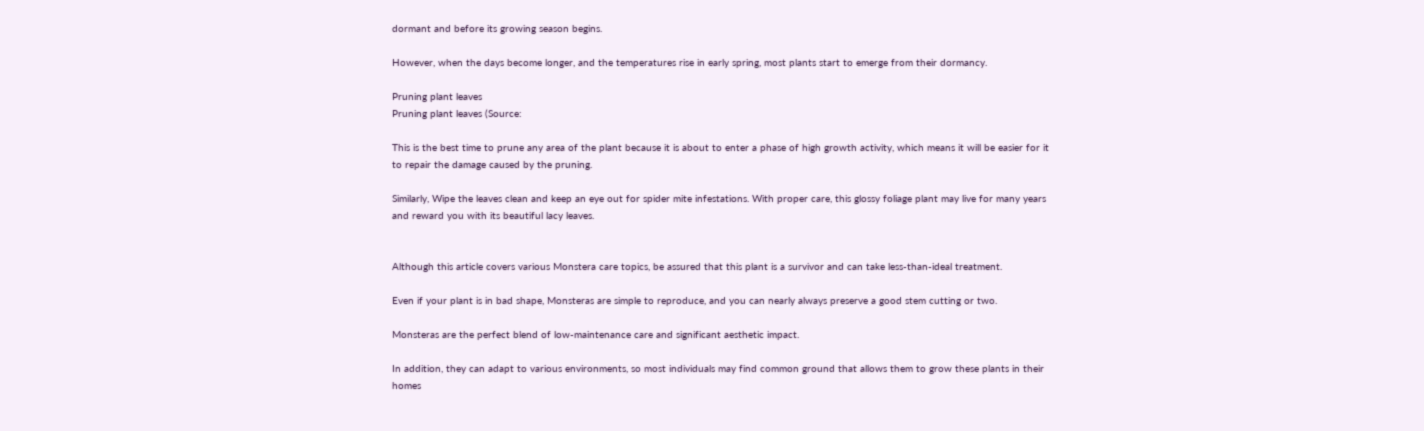dormant and before its growing season begins.

However, when the days become longer, and the temperatures rise in early spring, most plants start to emerge from their dormancy.

Pruning plant leaves
Pruning plant leaves (Source:

This is the best time to prune any area of the plant because it is about to enter a phase of high growth activity, which means it will be easier for it to repair the damage caused by the pruning.

Similarly, Wipe the leaves clean and keep an eye out for spider mite infestations. With proper care, this glossy foliage plant may live for many years and reward you with its beautiful lacy leaves.


Although this article covers various Monstera care topics, be assured that this plant is a survivor and can take less-than-ideal treatment.

Even if your plant is in bad shape, Monsteras are simple to reproduce, and you can nearly always preserve a good stem cutting or two.

Monsteras are the perfect blend of low-maintenance care and significant aesthetic impact.

In addition, they can adapt to various environments, so most individuals may find common ground that allows them to grow these plants in their homes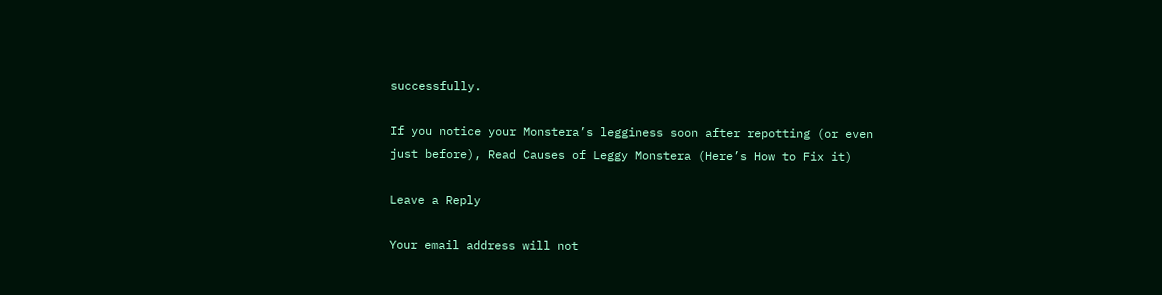successfully.

If you notice your Monstera’s legginess soon after repotting (or even just before), Read Causes of Leggy Monstera (Here’s How to Fix it)

Leave a Reply

Your email address will not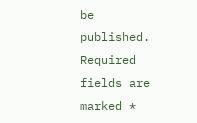be published. Required fields are marked *